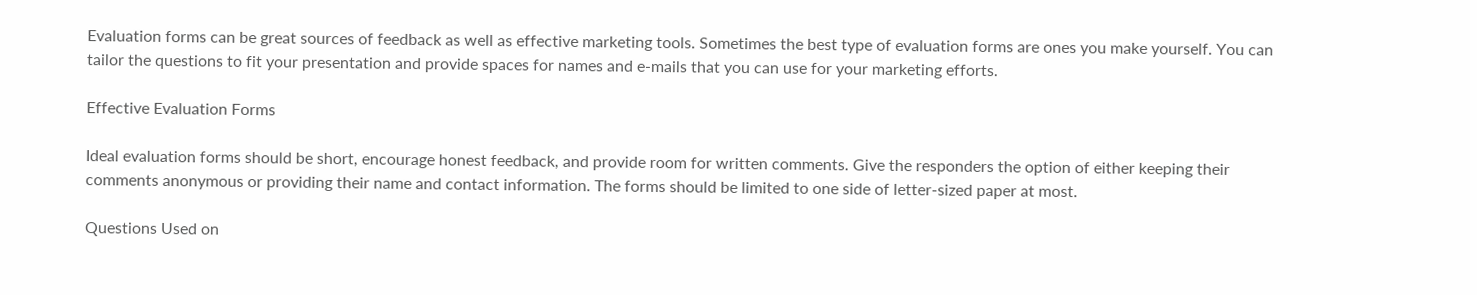Evaluation forms can be great sources of feedback as well as effective marketing tools. Sometimes the best type of evaluation forms are ones you make yourself. You can tailor the questions to fit your presentation and provide spaces for names and e-mails that you can use for your marketing efforts.

Effective Evaluation Forms

Ideal evaluation forms should be short, encourage honest feedback, and provide room for written comments. Give the responders the option of either keeping their comments anonymous or providing their name and contact information. The forms should be limited to one side of letter-sized paper at most.

Questions Used on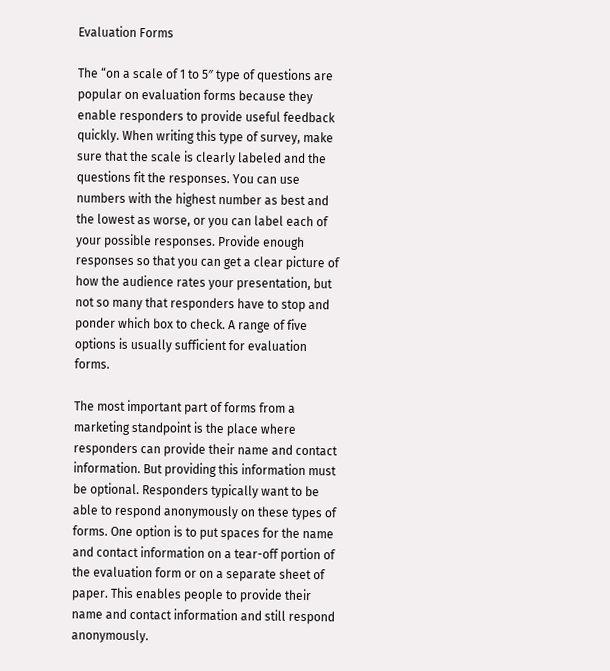Evaluation Forms

The “on a scale of 1 to 5″ type of questions are popular on evaluation forms because they enable responders to provide useful feedback quickly. When writing this type of survey, make sure that the scale is clearly labeled and the questions fit the responses. You can use numbers with the highest number as best and the lowest as worse, or you can label each of your possible responses. Provide enough responses so that you can get a clear picture of how the audience rates your presentation, but not so many that responders have to stop and ponder which box to check. A range of five options is usually sufficient for evaluation forms.

The most important part of forms from a marketing standpoint is the place where responders can provide their name and contact information. But providing this information must be optional. Responders typically want to be able to respond anonymously on these types of forms. One option is to put spaces for the name and contact information on a tear-off portion of the evaluation form or on a separate sheet of paper. This enables people to provide their name and contact information and still respond anonymously.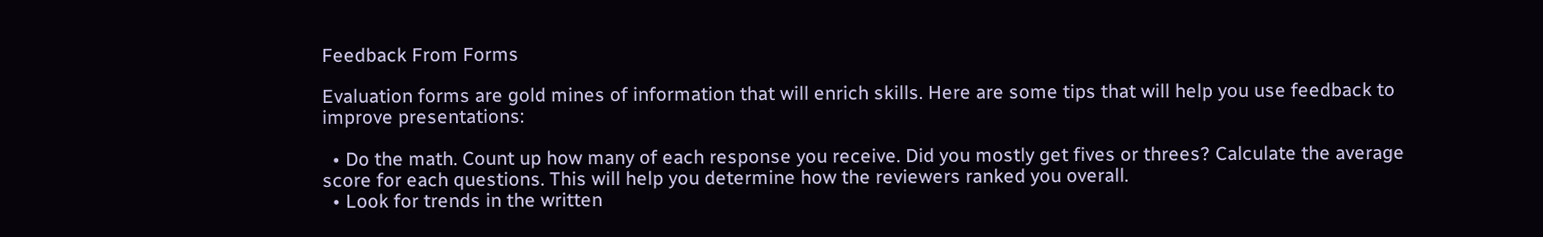Feedback From Forms

Evaluation forms are gold mines of information that will enrich skills. Here are some tips that will help you use feedback to improve presentations:

  • Do the math. Count up how many of each response you receive. Did you mostly get fives or threes? Calculate the average score for each questions. This will help you determine how the reviewers ranked you overall.
  • Look for trends in the written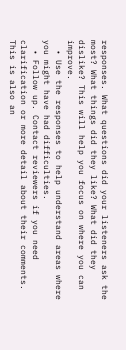responses. What questions did your listeners ask the most? What things did they like? What did they dislike? This will help you focus on where you can improve.
  • Use the responses to help understand areas where you might have had difficulties.
  • Follow up. Contact reviewers if you need clarification or more detail about their comments. This is also an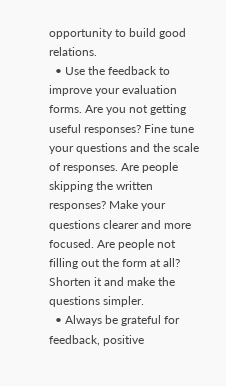opportunity to build good relations.
  • Use the feedback to improve your evaluation forms. Are you not getting useful responses? Fine tune your questions and the scale of responses. Are people skipping the written responses? Make your questions clearer and more focused. Are people not filling out the form at all? Shorten it and make the questions simpler.
  • Always be grateful for feedback, positive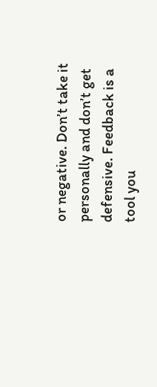or negative. Don’t take it personally and don’t get defensive. Feedback is a tool you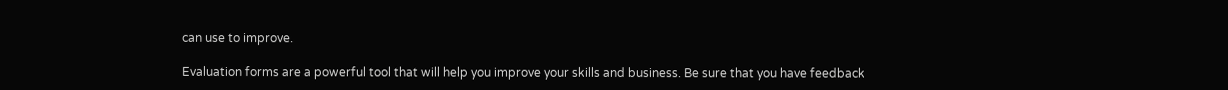can use to improve.

Evaluation forms are a powerful tool that will help you improve your skills and business. Be sure that you have feedback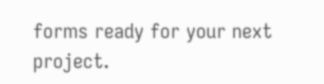forms ready for your next project.